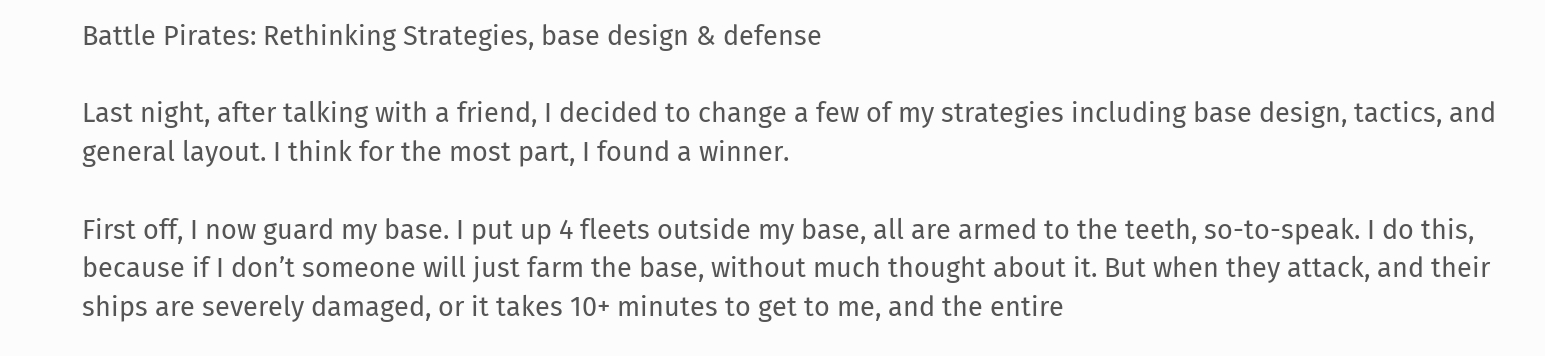Battle Pirates: Rethinking Strategies, base design & defense

Last night, after talking with a friend, I decided to change a few of my strategies including base design, tactics, and general layout. I think for the most part, I found a winner.

First off, I now guard my base. I put up 4 fleets outside my base, all are armed to the teeth, so-to-speak. I do this, because if I don’t someone will just farm the base, without much thought about it. But when they attack, and their ships are severely damaged, or it takes 10+ minutes to get to me, and the entire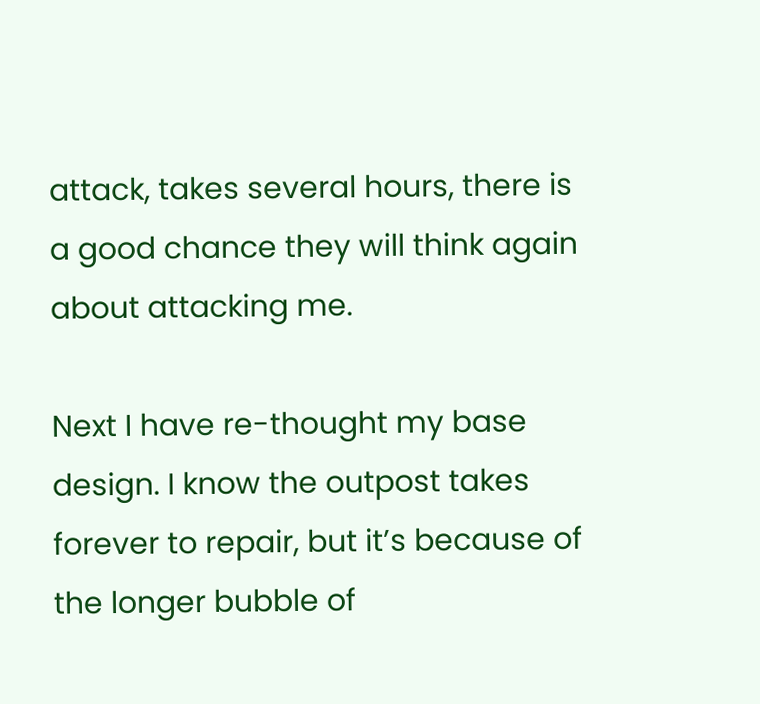attack, takes several hours, there is a good chance they will think again about attacking me.

Next I have re-thought my base design. I know the outpost takes forever to repair, but it’s because of the longer bubble of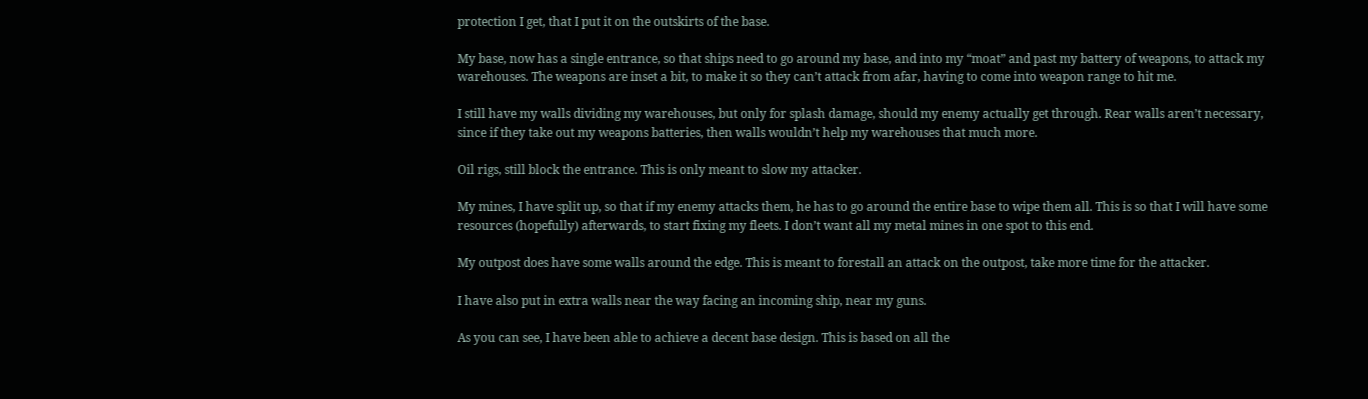protection I get, that I put it on the outskirts of the base.

My base, now has a single entrance, so that ships need to go around my base, and into my “moat” and past my battery of weapons, to attack my warehouses. The weapons are inset a bit, to make it so they can’t attack from afar, having to come into weapon range to hit me.

I still have my walls dividing my warehouses, but only for splash damage, should my enemy actually get through. Rear walls aren’t necessary, since if they take out my weapons batteries, then walls wouldn’t help my warehouses that much more.

Oil rigs, still block the entrance. This is only meant to slow my attacker.

My mines, I have split up, so that if my enemy attacks them, he has to go around the entire base to wipe them all. This is so that I will have some resources (hopefully) afterwards, to start fixing my fleets. I don’t want all my metal mines in one spot to this end.

My outpost does have some walls around the edge. This is meant to forestall an attack on the outpost, take more time for the attacker.

I have also put in extra walls near the way facing an incoming ship, near my guns.

As you can see, I have been able to achieve a decent base design. This is based on all the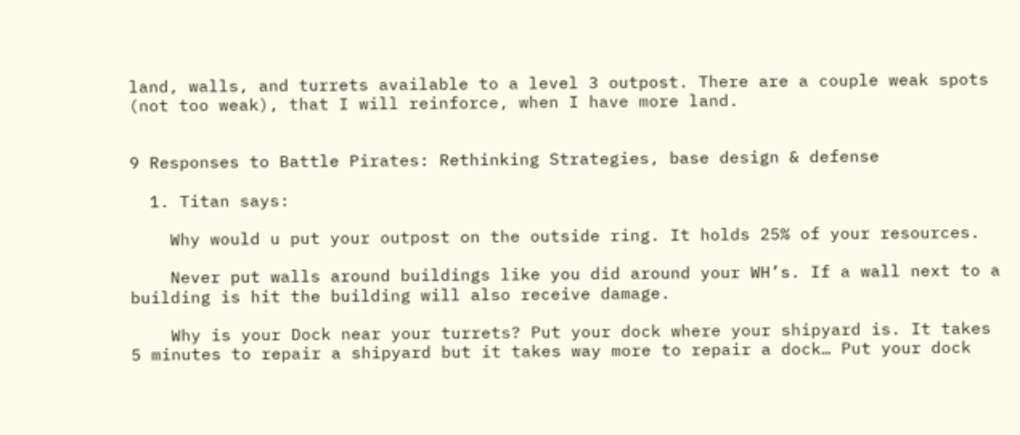land, walls, and turrets available to a level 3 outpost. There are a couple weak spots (not too weak), that I will reinforce, when I have more land.


9 Responses to Battle Pirates: Rethinking Strategies, base design & defense

  1. Titan says:

    Why would u put your outpost on the outside ring. It holds 25% of your resources.

    Never put walls around buildings like you did around your WH’s. If a wall next to a building is hit the building will also receive damage.

    Why is your Dock near your turrets? Put your dock where your shipyard is. It takes 5 minutes to repair a shipyard but it takes way more to repair a dock… Put your dock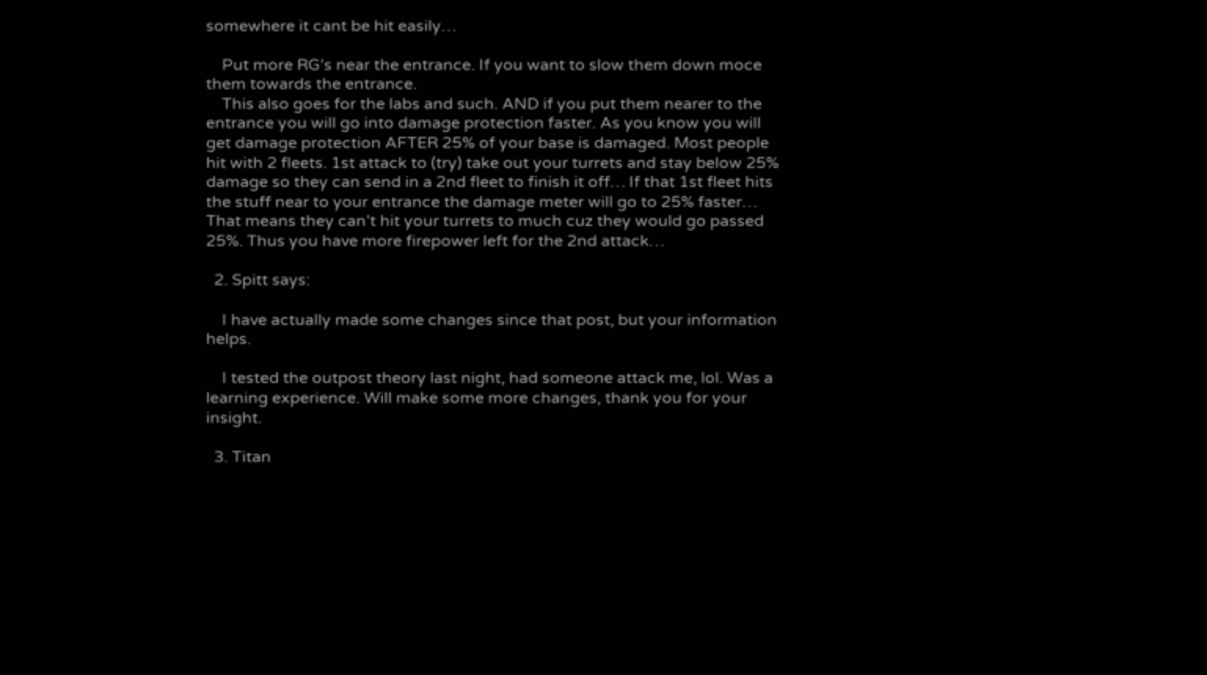somewhere it cant be hit easily…

    Put more RG’s near the entrance. If you want to slow them down moce them towards the entrance.
    This also goes for the labs and such. AND if you put them nearer to the entrance you will go into damage protection faster. As you know you will get damage protection AFTER 25% of your base is damaged. Most people hit with 2 fleets. 1st attack to (try) take out your turrets and stay below 25% damage so they can send in a 2nd fleet to finish it off… If that 1st fleet hits the stuff near to your entrance the damage meter will go to 25% faster… That means they can’t hit your turrets to much cuz they would go passed 25%. Thus you have more firepower left for the 2nd attack…

  2. Spitt says:

    I have actually made some changes since that post, but your information helps.

    I tested the outpost theory last night, had someone attack me, lol. Was a learning experience. Will make some more changes, thank you for your insight.

  3. Titan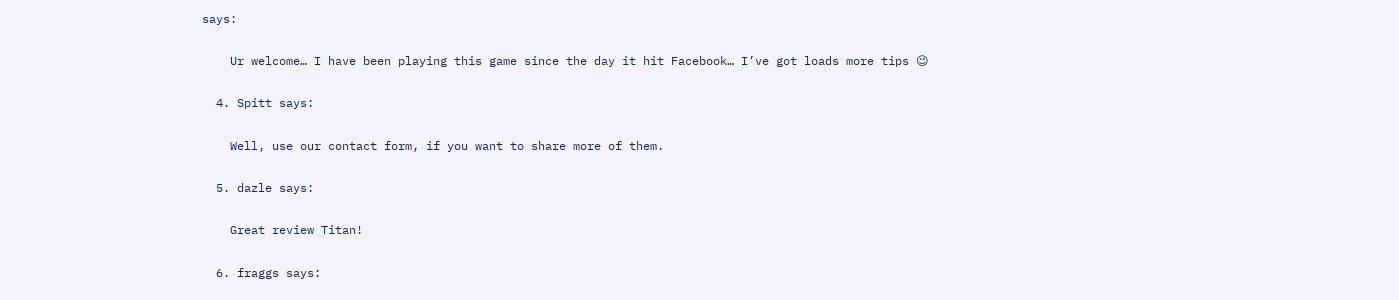says:

    Ur welcome… I have been playing this game since the day it hit Facebook… I’ve got loads more tips 😉

  4. Spitt says:

    Well, use our contact form, if you want to share more of them.

  5. dazle says:

    Great review Titan!

  6. fraggs says: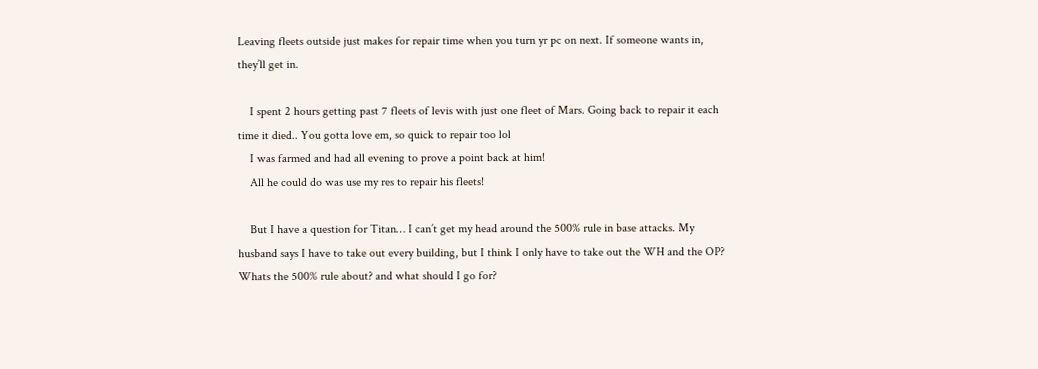Leaving fleets outside just makes for repair time when you turn yr pc on next. If someone wants in, they’ll get in.

    I spent 2 hours getting past 7 fleets of levis with just one fleet of Mars. Going back to repair it each time it died.. You gotta love em, so quick to repair too lol
    I was farmed and had all evening to prove a point back at him!
    All he could do was use my res to repair his fleets!

    But I have a question for Titan… I can’t get my head around the 500% rule in base attacks. My husband says I have to take out every building, but I think I only have to take out the WH and the OP? Whats the 500% rule about? and what should I go for?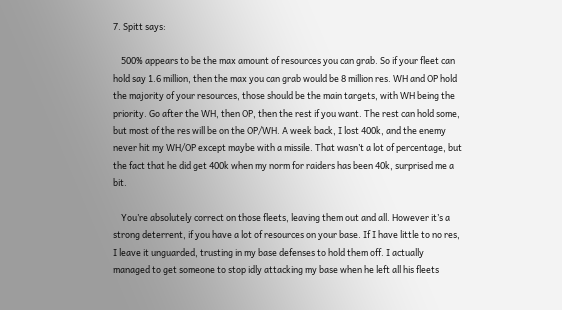7. Spitt says:

    500% appears to be the max amount of resources you can grab. So if your fleet can hold say 1.6 million, then the max you can grab would be 8 million res. WH and OP hold the majority of your resources, those should be the main targets, with WH being the priority. Go after the WH, then OP, then the rest if you want. The rest can hold some, but most of the res will be on the OP/WH. A week back, I lost 400k, and the enemy never hit my WH/OP except maybe with a missile. That wasn’t a lot of percentage, but the fact that he did get 400k when my norm for raiders has been 40k, surprised me a bit.

    You’re absolutely correct on those fleets, leaving them out and all. However it’s a strong deterrent, if you have a lot of resources on your base. If I have little to no res, I leave it unguarded, trusting in my base defenses to hold them off. I actually managed to get someone to stop idly attacking my base when he left all his fleets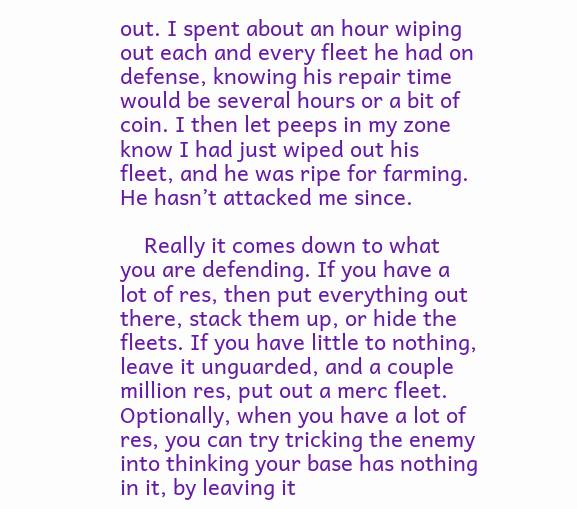out. I spent about an hour wiping out each and every fleet he had on defense, knowing his repair time would be several hours or a bit of coin. I then let peeps in my zone know I had just wiped out his fleet, and he was ripe for farming. He hasn’t attacked me since.

    Really it comes down to what you are defending. If you have a lot of res, then put everything out there, stack them up, or hide the fleets. If you have little to nothing, leave it unguarded, and a couple million res, put out a merc fleet. Optionally, when you have a lot of res, you can try tricking the enemy into thinking your base has nothing in it, by leaving it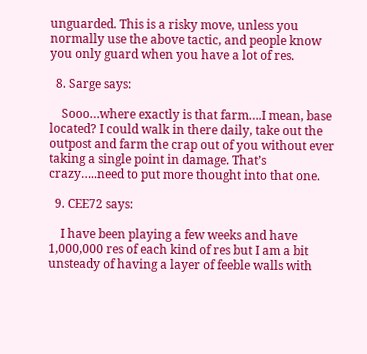unguarded. This is a risky move, unless you normally use the above tactic, and people know you only guard when you have a lot of res.

  8. Sarge says:

    Sooo…where exactly is that farm….I mean, base located? I could walk in there daily, take out the outpost and farm the crap out of you without ever taking a single point in damage. That’s crazy…..need to put more thought into that one.

  9. CEE72 says:

    I have been playing a few weeks and have 1,000,000 res of each kind of res but I am a bit unsteady of having a layer of feeble walls with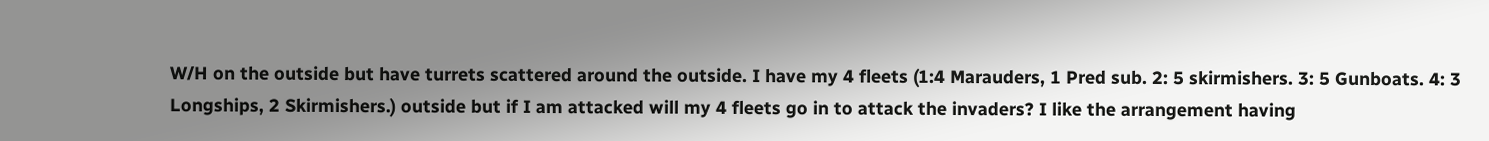W/H on the outside but have turrets scattered around the outside. I have my 4 fleets (1:4 Marauders, 1 Pred sub. 2: 5 skirmishers. 3: 5 Gunboats. 4: 3 Longships, 2 Skirmishers.) outside but if I am attacked will my 4 fleets go in to attack the invaders? I like the arrangement having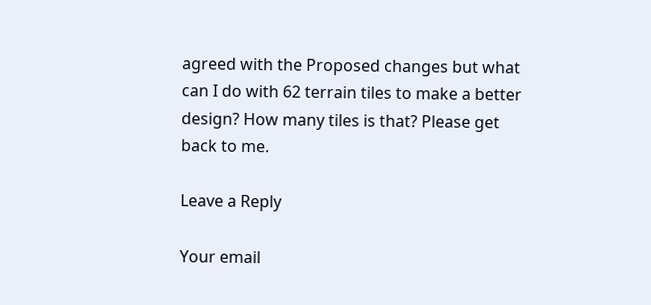agreed with the Proposed changes but what can I do with 62 terrain tiles to make a better design? How many tiles is that? Please get back to me.

Leave a Reply

Your email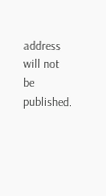address will not be published.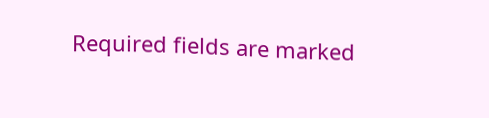Required fields are marked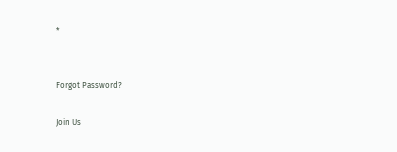*


Forgot Password?

Join Us